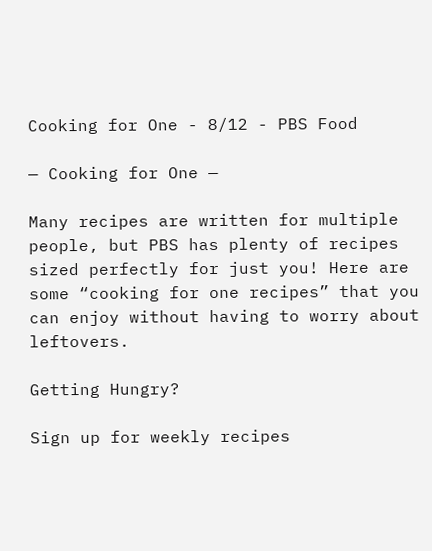Cooking for One - 8/12 - PBS Food

— Cooking for One —

Many recipes are written for multiple people, but PBS has plenty of recipes sized perfectly for just you! Here are some “cooking for one recipes” that you can enjoy without having to worry about leftovers.

Getting Hungry?

Sign up for weekly recipes